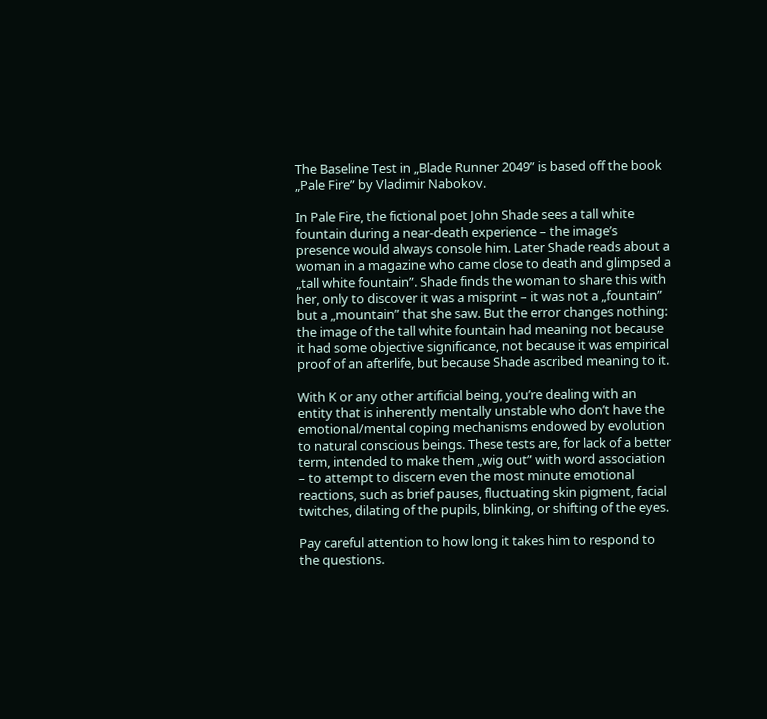The Baseline Test in „Blade Runner 2049” is based off the book „Pale Fire” by Vladimir Nabokov.

In Pale Fire, the fictional poet John Shade sees a tall white fountain during a near-death experience – the image’s presence would always console him. Later Shade reads about a woman in a magazine who came close to death and glimpsed a „tall white fountain”. Shade finds the woman to share this with her, only to discover it was a misprint – it was not a „fountain” but a „mountain” that she saw. But the error changes nothing: the image of the tall white fountain had meaning not because it had some objective significance, not because it was empirical proof of an afterlife, but because Shade ascribed meaning to it.

With K or any other artificial being, you’re dealing with an entity that is inherently mentally unstable who don’t have the emotional/mental coping mechanisms endowed by evolution to natural conscious beings. These tests are, for lack of a better term, intended to make them „wig out” with word association – to attempt to discern even the most minute emotional reactions, such as brief pauses, fluctuating skin pigment, facial twitches, dilating of the pupils, blinking, or shifting of the eyes.

Pay careful attention to how long it takes him to respond to the questions.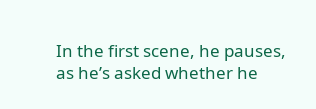In the first scene, he pauses, as he’s asked whether he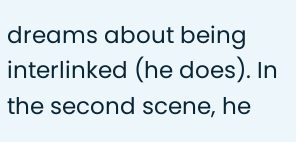dreams about being interlinked (he does). In the second scene, he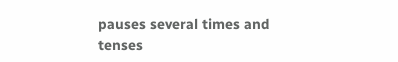pauses several times and tenses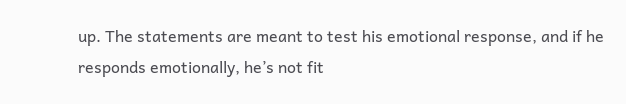up. The statements are meant to test his emotional response, and if he responds emotionally, he’s not fit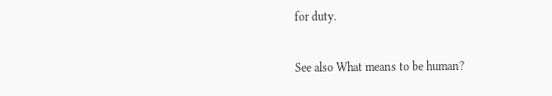for duty.

See also What means to be human?